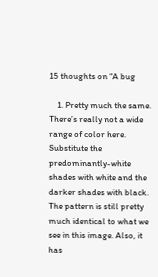15 thoughts on “A bug

    1. Pretty much the same. There’s really not a wide range of color here. Substitute the predominantly-white shades with white and the darker shades with black. The pattern is still pretty much identical to what we see in this image. Also, it has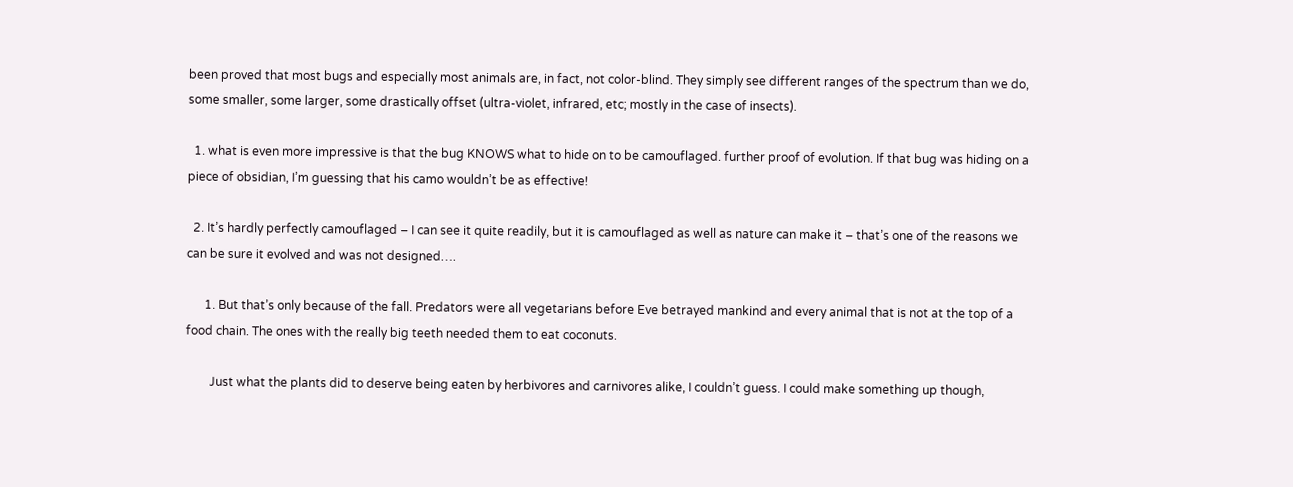been proved that most bugs and especially most animals are, in fact, not color-blind. They simply see different ranges of the spectrum than we do, some smaller, some larger, some drastically offset (ultra-violet, infrared, etc; mostly in the case of insects).

  1. what is even more impressive is that the bug KNOWS what to hide on to be camouflaged. further proof of evolution. If that bug was hiding on a piece of obsidian, I’m guessing that his camo wouldn’t be as effective!

  2. It’s hardly perfectly camouflaged – I can see it quite readily, but it is camouflaged as well as nature can make it – that’s one of the reasons we can be sure it evolved and was not designed….

      1. But that’s only because of the fall. Predators were all vegetarians before Eve betrayed mankind and every animal that is not at the top of a food chain. The ones with the really big teeth needed them to eat coconuts.

        Just what the plants did to deserve being eaten by herbivores and carnivores alike, I couldn’t guess. I could make something up though,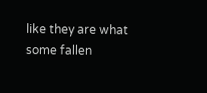like they are what some fallen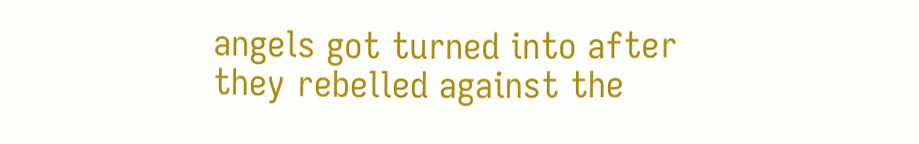angels got turned into after they rebelled against the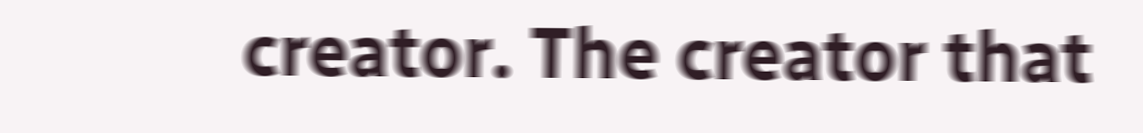creator. The creator that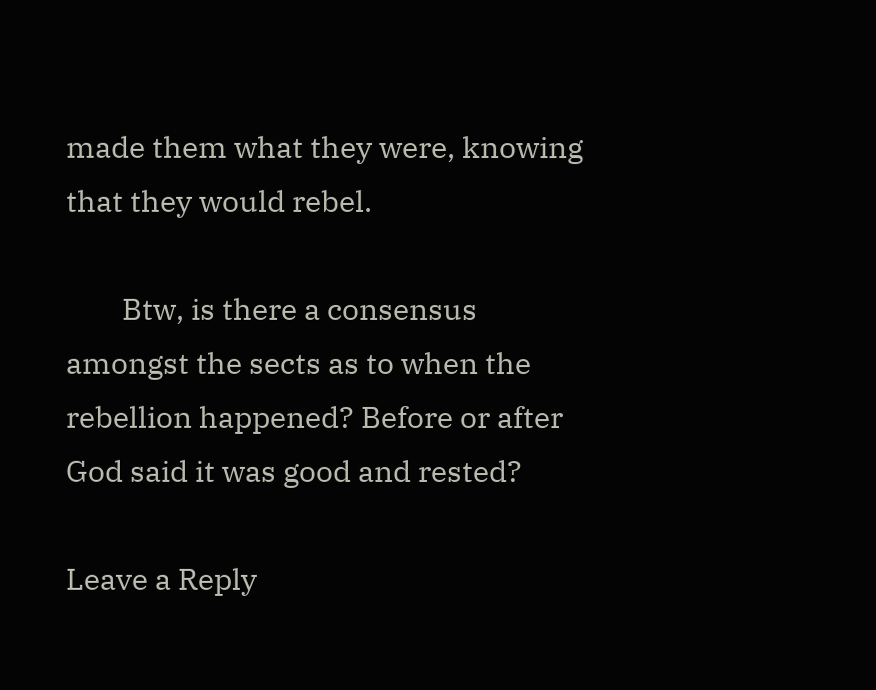made them what they were, knowing that they would rebel.

        Btw, is there a consensus amongst the sects as to when the rebellion happened? Before or after God said it was good and rested?

Leave a Reply